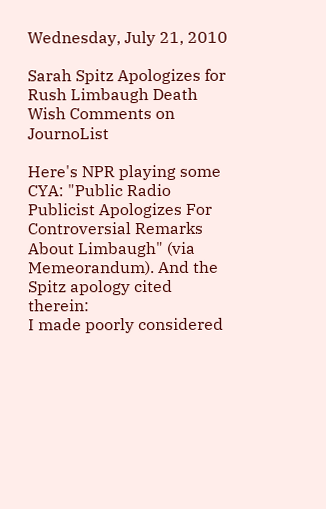Wednesday, July 21, 2010

Sarah Spitz Apologizes for Rush Limbaugh Death Wish Comments on JournoList

Here's NPR playing some CYA: "Public Radio Publicist Apologizes For Controversial Remarks About Limbaugh" (via Memeorandum). And the Spitz apology cited therein:
I made poorly considered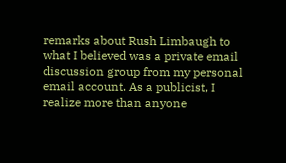remarks about Rush Limbaugh to what I believed was a private email discussion group from my personal email account. As a publicist, I realize more than anyone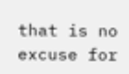that is no excuse for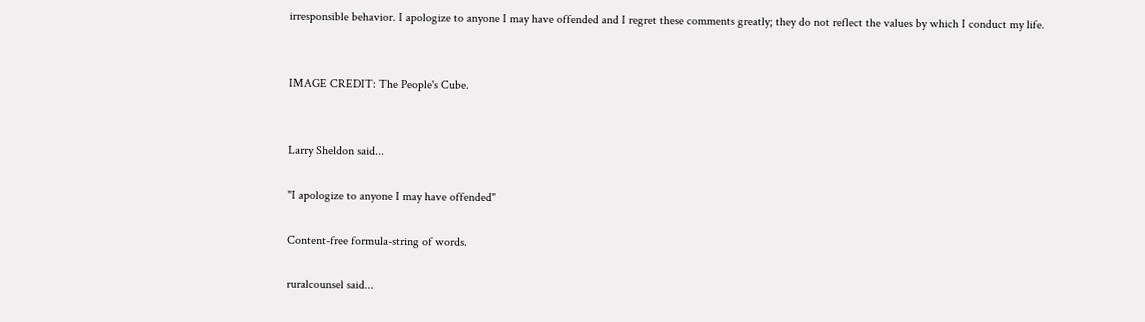irresponsible behavior. I apologize to anyone I may have offended and I regret these comments greatly; they do not reflect the values by which I conduct my life.


IMAGE CREDIT: The People's Cube.


Larry Sheldon said...

"I apologize to anyone I may have offended"

Content-free formula-string of words.

ruralcounsel said...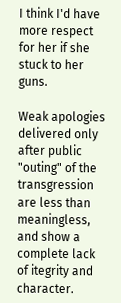I think I'd have more respect for her if she stuck to her guns.

Weak apologies delivered only after public "outing" of the transgression are less than meaningless, and show a complete lack of itegrity and character.